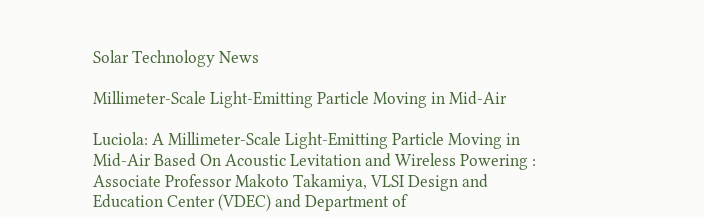Solar Technology News

Millimeter-Scale Light-Emitting Particle Moving in Mid-Air

Luciola: A Millimeter-Scale Light-Emitting Particle Moving in Mid-Air Based On Acoustic Levitation and Wireless Powering : Associate Professor Makoto Takamiya, VLSI Design and Education Center (VDEC) and Department of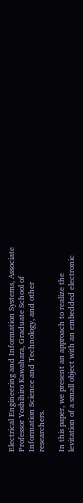Electrical Engineering and Information Systems, Associate Professor Yoshihiro Kawahara, Graduate School of Information Science and Technology, and other researchers.

In this paper, we present an approach to realize the levitation of a small object with an embedded electronic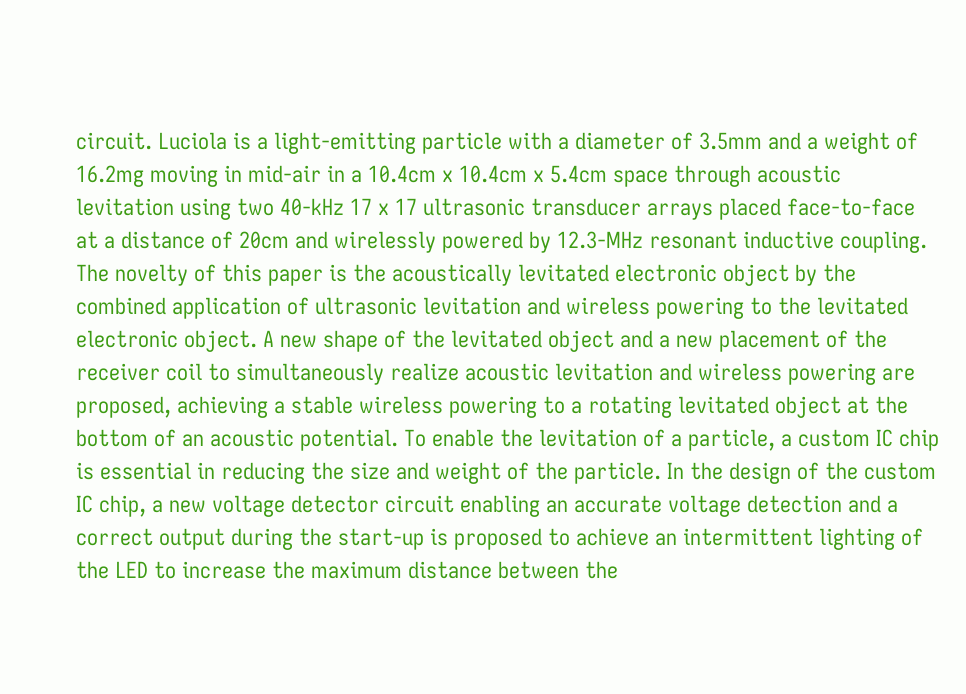circuit. Luciola is a light-emitting particle with a diameter of 3.5mm and a weight of 16.2mg moving in mid-air in a 10.4cm x 10.4cm x 5.4cm space through acoustic levitation using two 40-kHz 17 x 17 ultrasonic transducer arrays placed face-to-face at a distance of 20cm and wirelessly powered by 12.3-MHz resonant inductive coupling. The novelty of this paper is the acoustically levitated electronic object by the combined application of ultrasonic levitation and wireless powering to the levitated electronic object. A new shape of the levitated object and a new placement of the receiver coil to simultaneously realize acoustic levitation and wireless powering are proposed, achieving a stable wireless powering to a rotating levitated object at the bottom of an acoustic potential. To enable the levitation of a particle, a custom IC chip is essential in reducing the size and weight of the particle. In the design of the custom IC chip, a new voltage detector circuit enabling an accurate voltage detection and a correct output during the start-up is proposed to achieve an intermittent lighting of the LED to increase the maximum distance between the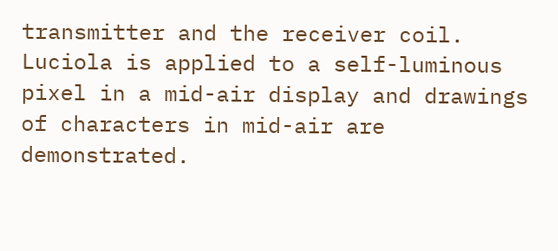transmitter and the receiver coil. Luciola is applied to a self-luminous pixel in a mid-air display and drawings of characters in mid-air are demonstrated.